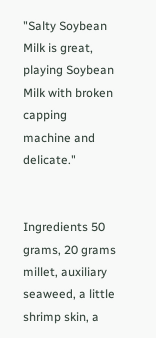"Salty Soybean Milk is great, playing Soybean Milk with broken capping machine and delicate."


Ingredients 50 grams, 20 grams millet, auxiliary seaweed, a little shrimp skin, a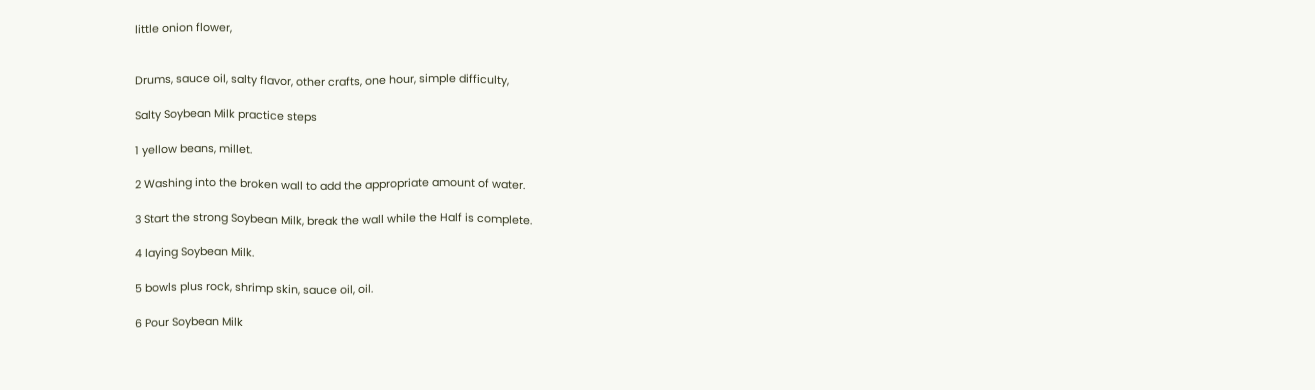little onion flower,


Drums, sauce oil, salty flavor, other crafts, one hour, simple difficulty,

Salty Soybean Milk practice steps

1 yellow beans, millet.

2 Washing into the broken wall to add the appropriate amount of water.

3 Start the strong Soybean Milk, break the wall while the Half is complete.

4 laying Soybean Milk.

5 bowls plus rock, shrimp skin, sauce oil, oil.

6 Pour Soybean Milk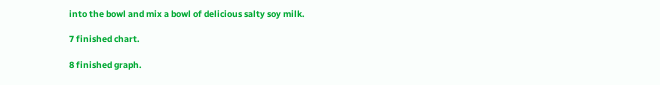into the bowl and mix a bowl of delicious salty soy milk.

7 finished chart.

8 finished graph.